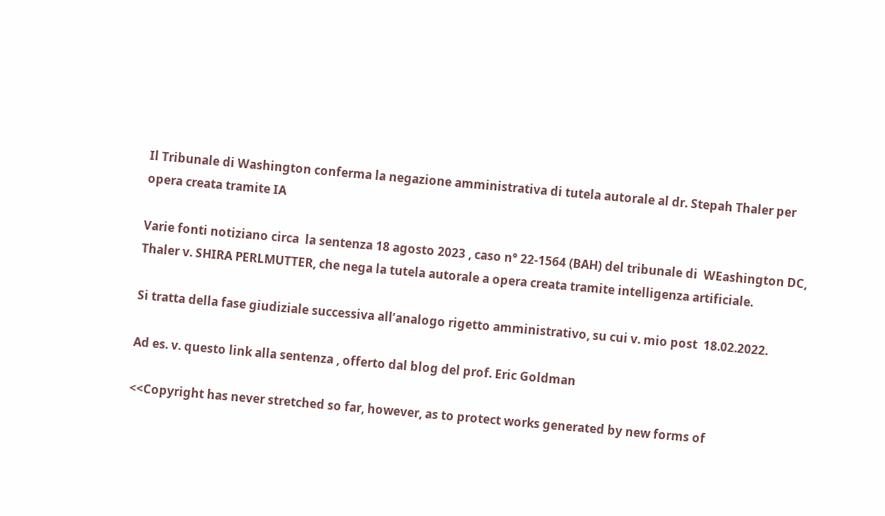Il Tribunale di Washington conferma la negazione amministrativa di tutela autorale al dr. Stepah Thaler per opera creata tramite IA

Varie fonti notiziano circa  la sentenza 18 agosto 2023 , caso n° 22-1564 (BAH) del tribunale di  WEashington DC, Thaler v. SHIRA PERLMUTTER, che nega la tutela autorale a opera creata tramite intelligenza artificiale.

Si tratta della fase giudiziale successiva all’analogo rigetto amministrativo, su cui v. mio post  18.02.2022.

Ad es. v. questo link alla sentenza , offerto dal blog del prof. Eric Goldman

<<Copyright has never stretched so far, however, as to protect works generated by new forms of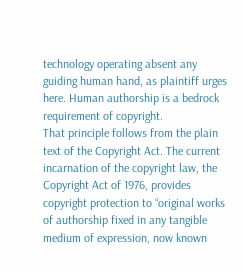technology operating absent any guiding human hand, as plaintiff urges here. Human authorship is a bedrock requirement of copyright.
That principle follows from the plain text of the Copyright Act. The current incarnation of the copyright law, the Copyright Act of 1976, provides copyright protection to “original works of authorship fixed in any tangible medium of expression, now known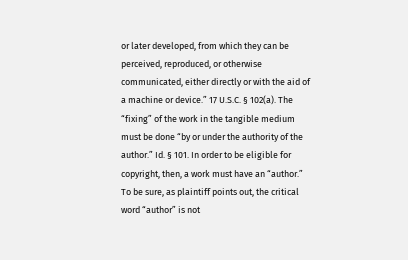or later developed, from which they can be perceived, reproduced, or otherwise communicated, either directly or with the aid of a machine or device.” 17 U.S.C. § 102(a). The “fixing” of the work in the tangible medium must be done “by or under the authority of the author.” Id. § 101. In order to be eligible for copyright, then, a work must have an “author.”
To be sure, as plaintiff points out, the critical word “author” is not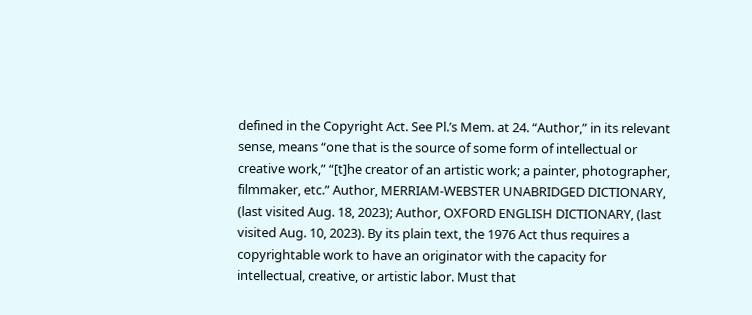defined in the Copyright Act. See Pl.’s Mem. at 24. “Author,” in its relevant sense, means “one that is the source of some form of intellectual or creative work,” “[t]he creator of an artistic work; a painter, photographer, filmmaker, etc.” Author, MERRIAM-WEBSTER UNABRIDGED DICTIONARY, (last visited Aug. 18, 2023); Author, OXFORD ENGLISH DICTIONARY, (last visited Aug. 10, 2023). By its plain text, the 1976 Act thus requires a copyrightable work to have an originator with the capacity for intellectual, creative, or artistic labor. Must that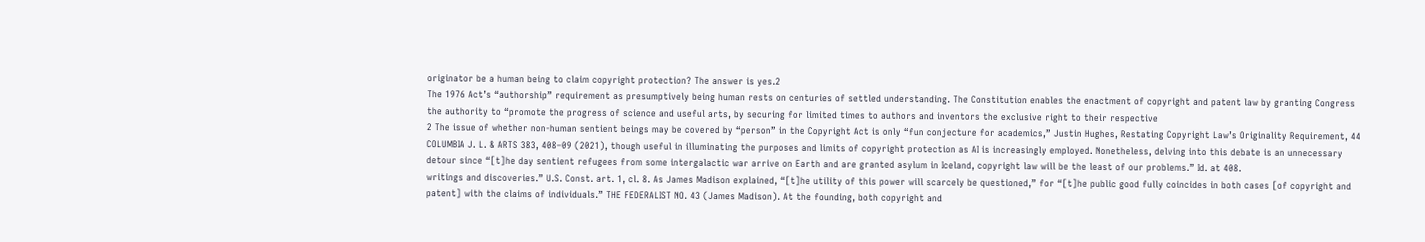originator be a human being to claim copyright protection? The answer is yes.2
The 1976 Act’s “authorship” requirement as presumptively being human rests on centuries of settled understanding. The Constitution enables the enactment of copyright and patent law by granting Congress the authority to “promote the progress of science and useful arts, by securing for limited times to authors and inventors the exclusive right to their respective
2 The issue of whether non-human sentient beings may be covered by “person” in the Copyright Act is only “fun conjecture for academics,” Justin Hughes, Restating Copyright Law’s Originality Requirement, 44 COLUMBIA J. L. & ARTS 383, 408–09 (2021), though useful in illuminating the purposes and limits of copyright protection as AI is increasingly employed. Nonetheless, delving into this debate is an unnecessary detour since “[t]he day sentient refugees from some intergalactic war arrive on Earth and are granted asylum in Iceland, copyright law will be the least of our problems.” Id. at 408.
writings and discoveries.” U.S. Const. art. 1, cl. 8. As James Madison explained, “[t]he utility of this power will scarcely be questioned,” for “[t]he public good fully coincides in both cases [of copyright and patent] with the claims of individuals.” THE FEDERALIST NO. 43 (James Madison). At the founding, both copyright and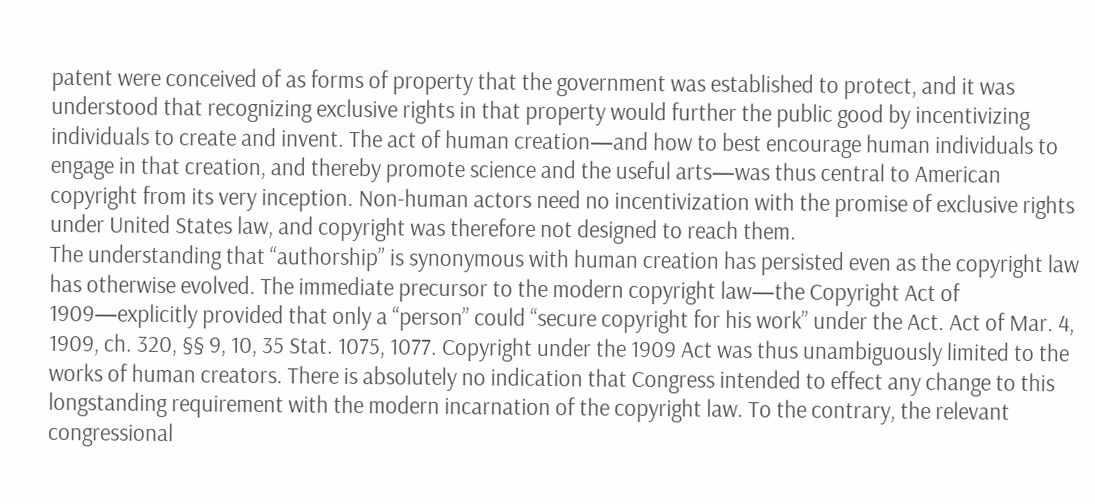patent were conceived of as forms of property that the government was established to protect, and it was understood that recognizing exclusive rights in that property would further the public good by incentivizing individuals to create and invent. The act of human creation—and how to best encourage human individuals to engage in that creation, and thereby promote science and the useful arts—was thus central to American copyright from its very inception. Non-human actors need no incentivization with the promise of exclusive rights under United States law, and copyright was therefore not designed to reach them.
The understanding that “authorship” is synonymous with human creation has persisted even as the copyright law has otherwise evolved. The immediate precursor to the modern copyright law—the Copyright Act of 1909—explicitly provided that only a “person” could “secure copyright for his work” under the Act. Act of Mar. 4, 1909, ch. 320, §§ 9, 10, 35 Stat. 1075, 1077. Copyright under the 1909 Act was thus unambiguously limited to the works of human creators. There is absolutely no indication that Congress intended to effect any change to this longstanding requirement with the modern incarnation of the copyright law. To the contrary, the relevant congressional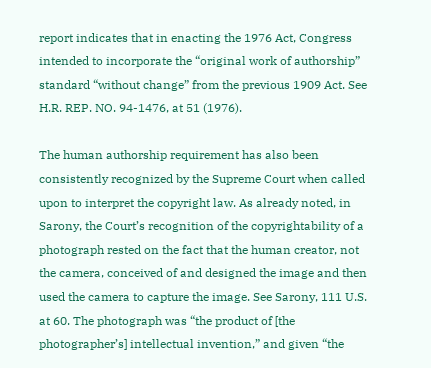report indicates that in enacting the 1976 Act, Congress intended to incorporate the “original work of authorship” standard “without change” from the previous 1909 Act. See H.R. REP. NO. 94-1476, at 51 (1976).

The human authorship requirement has also been consistently recognized by the Supreme Court when called upon to interpret the copyright law. As already noted, in Sarony, the Court’s recognition of the copyrightability of a photograph rested on the fact that the human creator, not the camera, conceived of and designed the image and then used the camera to capture the image. See Sarony, 111 U.S. at 60. The photograph was “the product of [the photographer’s] intellectual invention,” and given “the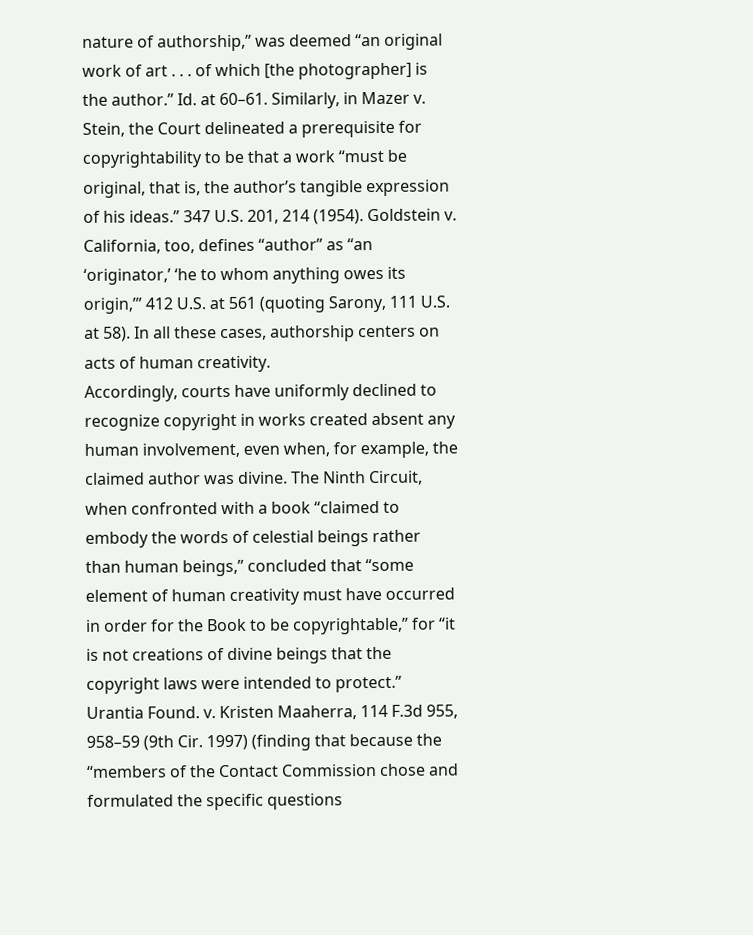nature of authorship,” was deemed “an original work of art . . . of which [the photographer] is the author.” Id. at 60–61. Similarly, in Mazer v. Stein, the Court delineated a prerequisite for copyrightability to be that a work “must be original, that is, the author’s tangible expression of his ideas.” 347 U.S. 201, 214 (1954). Goldstein v. California, too, defines “author” as “an ‘originator,’ ‘he to whom anything owes its origin,’” 412 U.S. at 561 (quoting Sarony, 111 U.S. at 58). In all these cases, authorship centers on acts of human creativity.
Accordingly, courts have uniformly declined to recognize copyright in works created absent any human involvement, even when, for example, the claimed author was divine. The Ninth Circuit, when confronted with a book “claimed to embody the words of celestial beings rather than human beings,” concluded that “some element of human creativity must have occurred in order for the Book to be copyrightable,” for “it is not creations of divine beings that the copyright laws were intended to protect.” Urantia Found. v. Kristen Maaherra, 114 F.3d 955, 958–59 (9th Cir. 1997) (finding that because the “members of the Contact Commission chose and formulated the specific questions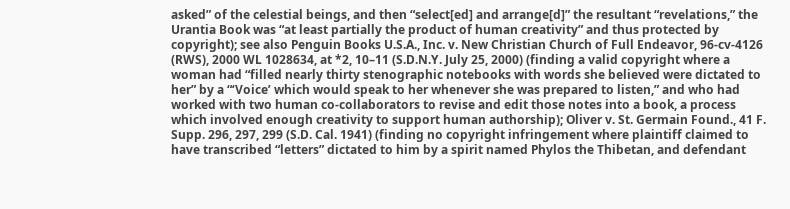asked” of the celestial beings, and then “select[ed] and arrange[d]” the resultant “revelations,” the Urantia Book was “at least partially the product of human creativity” and thus protected by copyright); see also Penguin Books U.S.A., Inc. v. New Christian Church of Full Endeavor, 96-cv-4126 (RWS), 2000 WL 1028634, at *2, 10–11 (S.D.N.Y. July 25, 2000) (finding a valid copyright where a woman had “filled nearly thirty stenographic notebooks with words she believed were dictated to her” by a “‘Voice’ which would speak to her whenever she was prepared to listen,” and who had worked with two human co-collaborators to revise and edit those notes into a book, a process which involved enough creativity to support human authorship); Oliver v. St. Germain Found., 41 F. Supp. 296, 297, 299 (S.D. Cal. 1941) (finding no copyright infringement where plaintiff claimed to have transcribed “letters” dictated to him by a spirit named Phylos the Thibetan, and defendant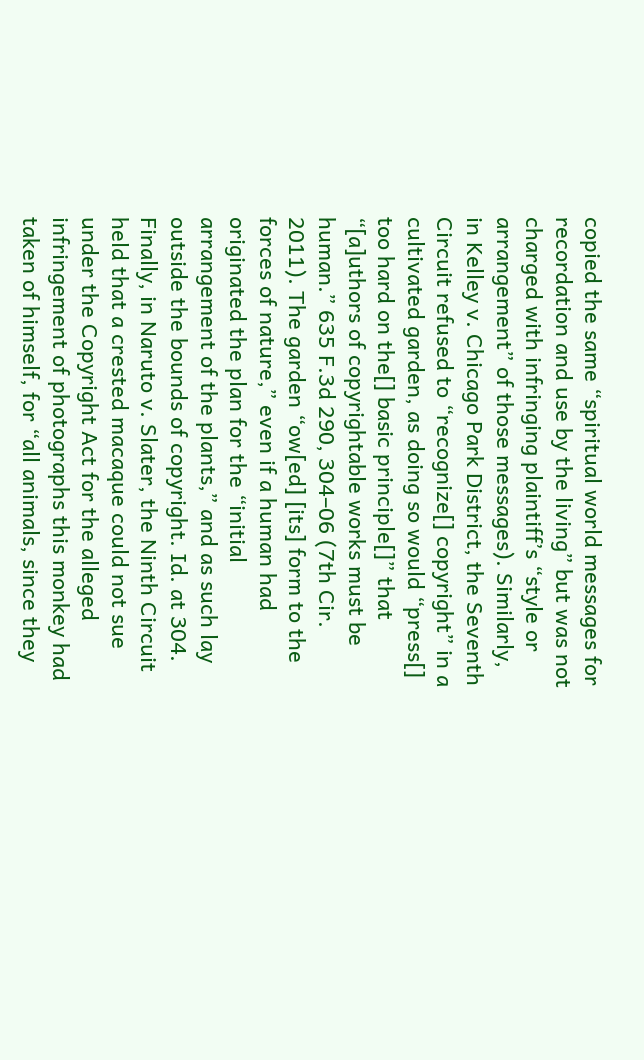copied the same “spiritual world messages for recordation and use by the living” but was not charged with infringing plaintiff’s “style or arrangement” of those messages). Similarly, in Kelley v. Chicago Park District, the Seventh Circuit refused to “recognize[] copyright” in a cultivated garden, as doing so would “press[] too hard on the[] basic principle[]” that “[a]uthors of copyrightable works must be human.” 635 F.3d 290, 304–06 (7th Cir. 2011). The garden “ow[ed] [its] form to the forces of nature,” even if a human had originated the plan for the “initial arrangement of the plants,” and as such lay outside the bounds of copyright. Id. at 304. Finally, in Naruto v. Slater, the Ninth Circuit held that a crested macaque could not sue under the Copyright Act for the alleged infringement of photographs this monkey had taken of himself, for “all animals, since they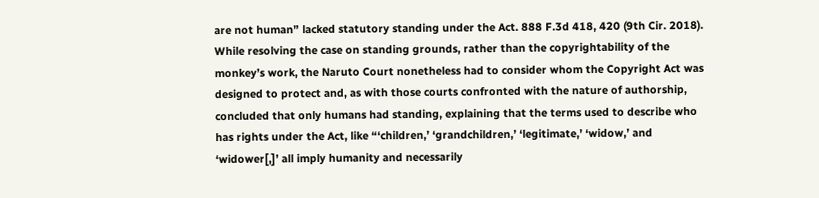are not human” lacked statutory standing under the Act. 888 F.3d 418, 420 (9th Cir. 2018). While resolving the case on standing grounds, rather than the copyrightability of the monkey’s work, the Naruto Court nonetheless had to consider whom the Copyright Act was designed to protect and, as with those courts confronted with the nature of authorship, concluded that only humans had standing, explaining that the terms used to describe who has rights under the Act, like “‘children,’ ‘grandchildren,’ ‘legitimate,’ ‘widow,’ and ‘widower[,]’ all imply humanity and necessarily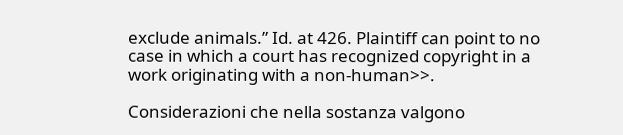exclude animals.” Id. at 426. Plaintiff can point to no case in which a court has recognized copyright in a work originating with a non-human>>.

Considerazioni che nella sostanza valgono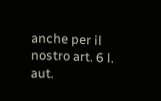anche per il nostro art. 6 l. aut.